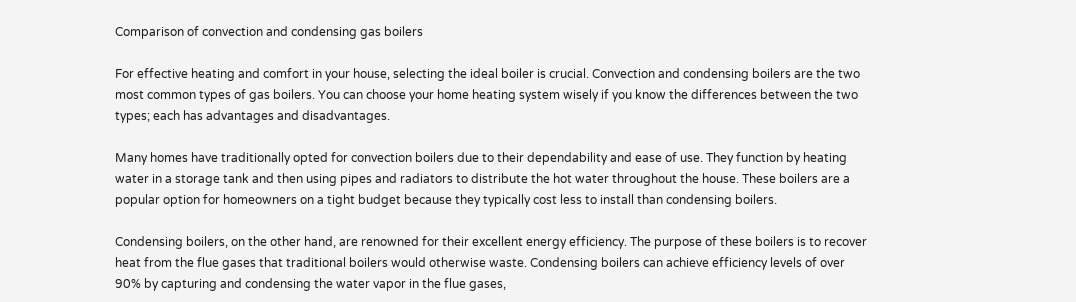Comparison of convection and condensing gas boilers

For effective heating and comfort in your house, selecting the ideal boiler is crucial. Convection and condensing boilers are the two most common types of gas boilers. You can choose your home heating system wisely if you know the differences between the two types; each has advantages and disadvantages.

Many homes have traditionally opted for convection boilers due to their dependability and ease of use. They function by heating water in a storage tank and then using pipes and radiators to distribute the hot water throughout the house. These boilers are a popular option for homeowners on a tight budget because they typically cost less to install than condensing boilers.

Condensing boilers, on the other hand, are renowned for their excellent energy efficiency. The purpose of these boilers is to recover heat from the flue gases that traditional boilers would otherwise waste. Condensing boilers can achieve efficiency levels of over 90% by capturing and condensing the water vapor in the flue gases,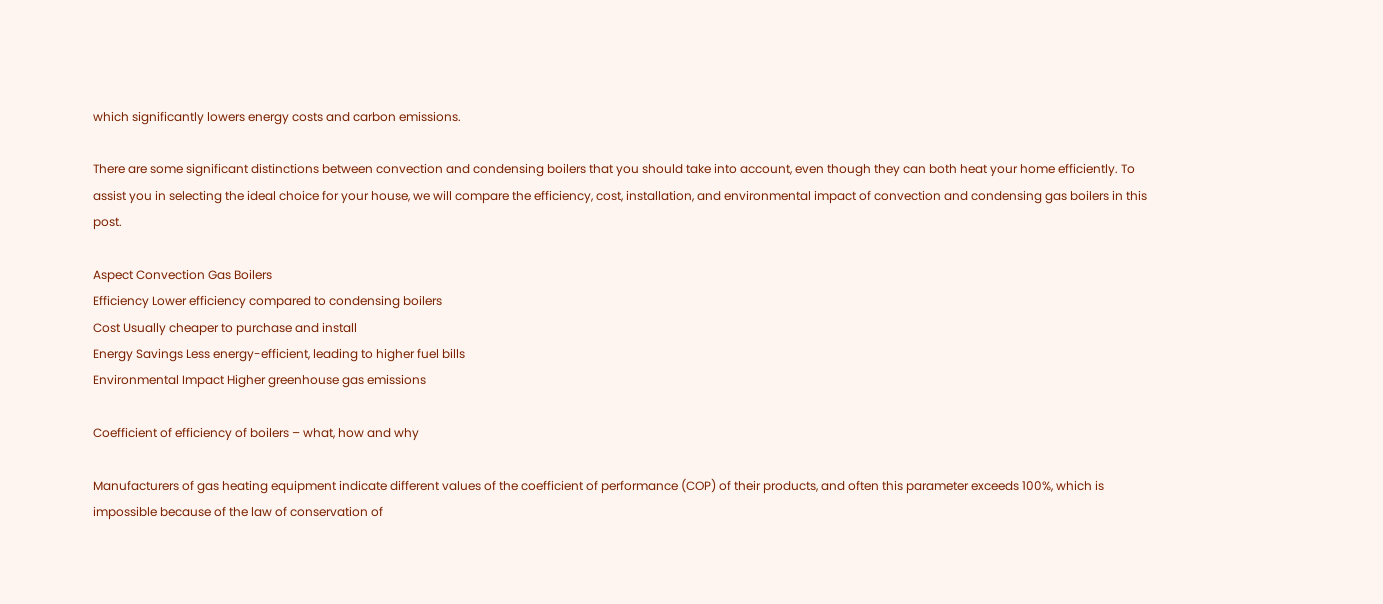which significantly lowers energy costs and carbon emissions.

There are some significant distinctions between convection and condensing boilers that you should take into account, even though they can both heat your home efficiently. To assist you in selecting the ideal choice for your house, we will compare the efficiency, cost, installation, and environmental impact of convection and condensing gas boilers in this post.

Aspect Convection Gas Boilers
Efficiency Lower efficiency compared to condensing boilers
Cost Usually cheaper to purchase and install
Energy Savings Less energy-efficient, leading to higher fuel bills
Environmental Impact Higher greenhouse gas emissions

Coefficient of efficiency of boilers – what, how and why

Manufacturers of gas heating equipment indicate different values of the coefficient of performance (COP) of their products, and often this parameter exceeds 100%, which is impossible because of the law of conservation of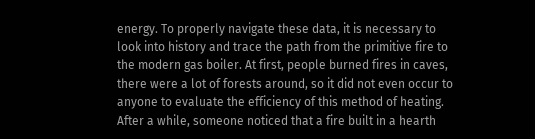energy. To properly navigate these data, it is necessary to look into history and trace the path from the primitive fire to the modern gas boiler. At first, people burned fires in caves, there were a lot of forests around, so it did not even occur to anyone to evaluate the efficiency of this method of heating. After a while, someone noticed that a fire built in a hearth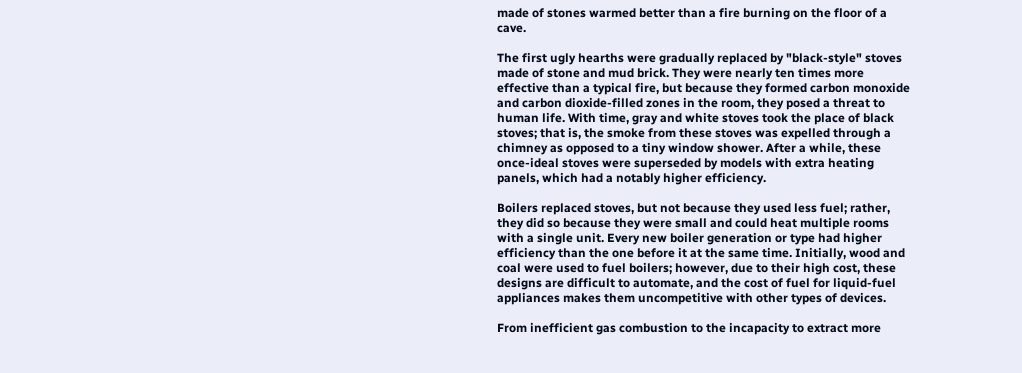made of stones warmed better than a fire burning on the floor of a cave.

The first ugly hearths were gradually replaced by "black-style" stoves made of stone and mud brick. They were nearly ten times more effective than a typical fire, but because they formed carbon monoxide and carbon dioxide-filled zones in the room, they posed a threat to human life. With time, gray and white stoves took the place of black stoves; that is, the smoke from these stoves was expelled through a chimney as opposed to a tiny window shower. After a while, these once-ideal stoves were superseded by models with extra heating panels, which had a notably higher efficiency.

Boilers replaced stoves, but not because they used less fuel; rather, they did so because they were small and could heat multiple rooms with a single unit. Every new boiler generation or type had higher efficiency than the one before it at the same time. Initially, wood and coal were used to fuel boilers; however, due to their high cost, these designs are difficult to automate, and the cost of fuel for liquid-fuel appliances makes them uncompetitive with other types of devices.

From inefficient gas combustion to the incapacity to extract more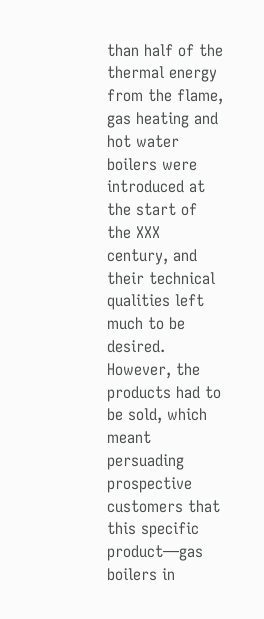than half of the thermal energy from the flame, gas heating and hot water boilers were introduced at the start of the XXX century, and their technical qualities left much to be desired. However, the products had to be sold, which meant persuading prospective customers that this specific product—gas boilers in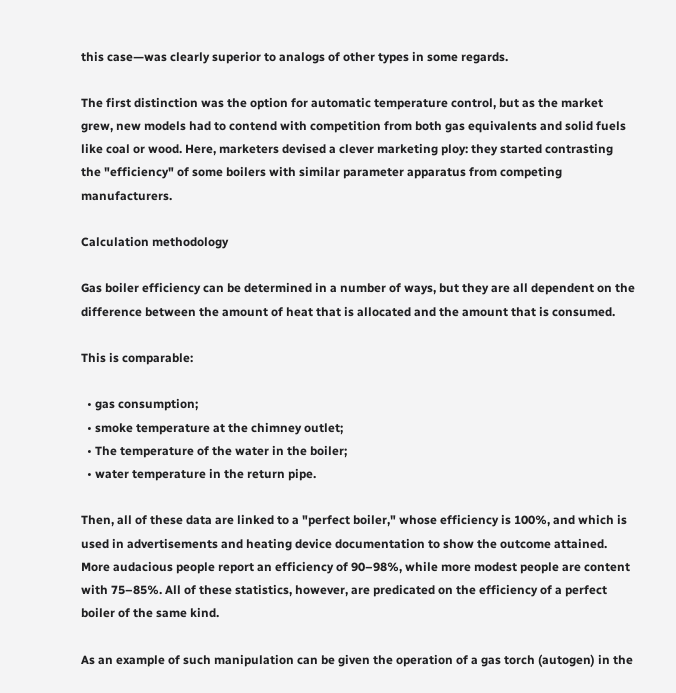this case—was clearly superior to analogs of other types in some regards.

The first distinction was the option for automatic temperature control, but as the market grew, new models had to contend with competition from both gas equivalents and solid fuels like coal or wood. Here, marketers devised a clever marketing ploy: they started contrasting the "efficiency" of some boilers with similar parameter apparatus from competing manufacturers.

Calculation methodology

Gas boiler efficiency can be determined in a number of ways, but they are all dependent on the difference between the amount of heat that is allocated and the amount that is consumed.

This is comparable:

  • gas consumption;
  • smoke temperature at the chimney outlet;
  • The temperature of the water in the boiler;
  • water temperature in the return pipe.

Then, all of these data are linked to a "perfect boiler," whose efficiency is 100%, and which is used in advertisements and heating device documentation to show the outcome attained. More audacious people report an efficiency of 90–98%, while more modest people are content with 75–85%. All of these statistics, however, are predicated on the efficiency of a perfect boiler of the same kind.

As an example of such manipulation can be given the operation of a gas torch (autogen) in the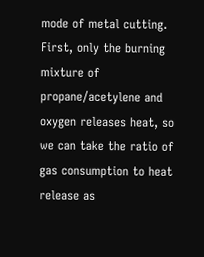mode of metal cutting. First, only the burning mixture of propane/acetylene and oxygen releases heat, so we can take the ratio of gas consumption to heat release as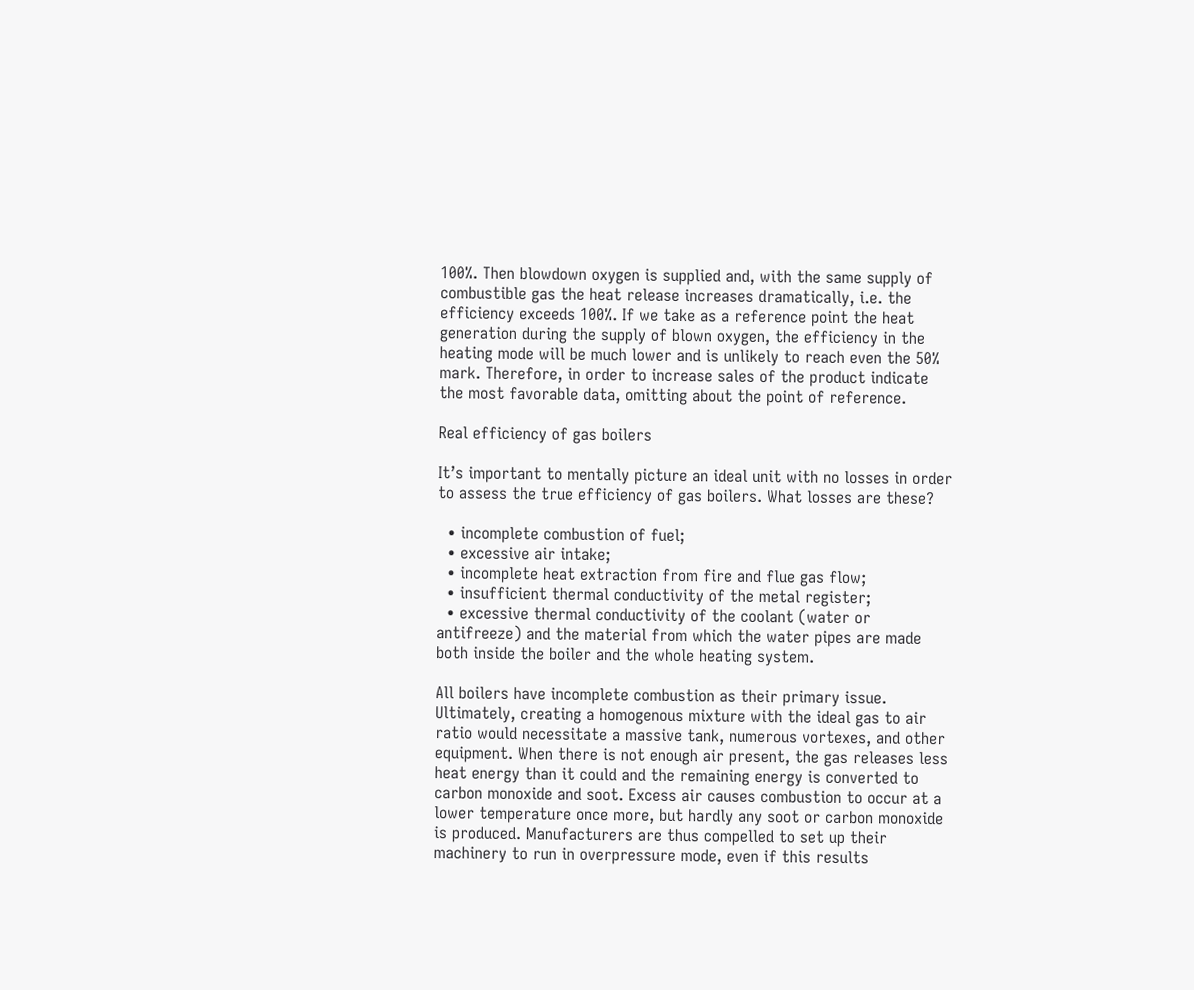100%. Then blowdown oxygen is supplied and, with the same supply of combustible gas the heat release increases dramatically, i.e. the efficiency exceeds 100%. If we take as a reference point the heat generation during the supply of blown oxygen, the efficiency in the heating mode will be much lower and is unlikely to reach even the 50% mark. Therefore, in order to increase sales of the product indicate the most favorable data, omitting about the point of reference.

Real efficiency of gas boilers

It’s important to mentally picture an ideal unit with no losses in order to assess the true efficiency of gas boilers. What losses are these?

  • incomplete combustion of fuel;
  • excessive air intake;
  • incomplete heat extraction from fire and flue gas flow;
  • insufficient thermal conductivity of the metal register;
  • excessive thermal conductivity of the coolant (water or antifreeze) and the material from which the water pipes are made both inside the boiler and the whole heating system.

All boilers have incomplete combustion as their primary issue. Ultimately, creating a homogenous mixture with the ideal gas to air ratio would necessitate a massive tank, numerous vortexes, and other equipment. When there is not enough air present, the gas releases less heat energy than it could and the remaining energy is converted to carbon monoxide and soot. Excess air causes combustion to occur at a lower temperature once more, but hardly any soot or carbon monoxide is produced. Manufacturers are thus compelled to set up their machinery to run in overpressure mode, even if this results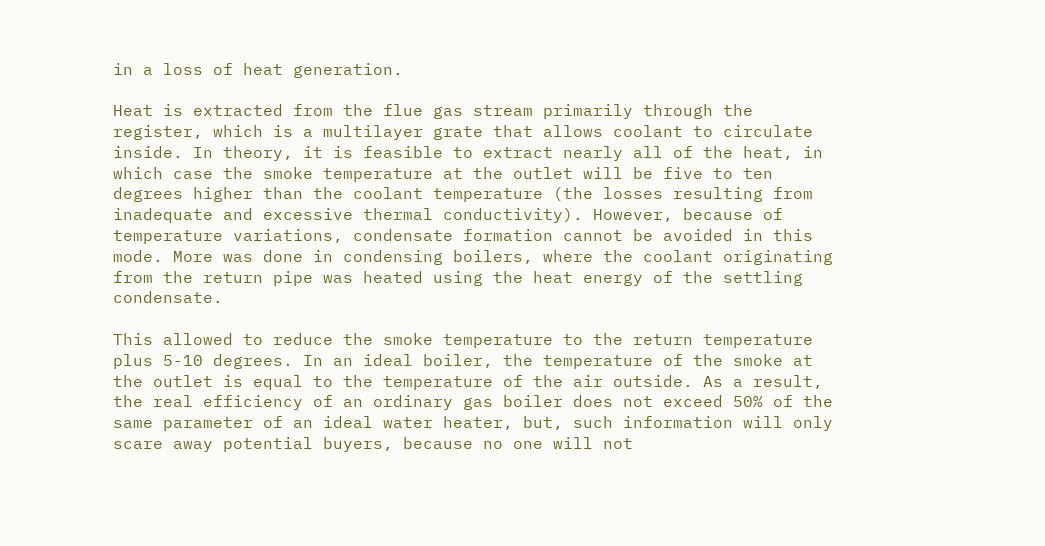in a loss of heat generation.

Heat is extracted from the flue gas stream primarily through the register, which is a multilayer grate that allows coolant to circulate inside. In theory, it is feasible to extract nearly all of the heat, in which case the smoke temperature at the outlet will be five to ten degrees higher than the coolant temperature (the losses resulting from inadequate and excessive thermal conductivity). However, because of temperature variations, condensate formation cannot be avoided in this mode. More was done in condensing boilers, where the coolant originating from the return pipe was heated using the heat energy of the settling condensate.

This allowed to reduce the smoke temperature to the return temperature plus 5-10 degrees. In an ideal boiler, the temperature of the smoke at the outlet is equal to the temperature of the air outside. As a result, the real efficiency of an ordinary gas boiler does not exceed 50% of the same parameter of an ideal water heater, but, such information will only scare away potential buyers, because no one will not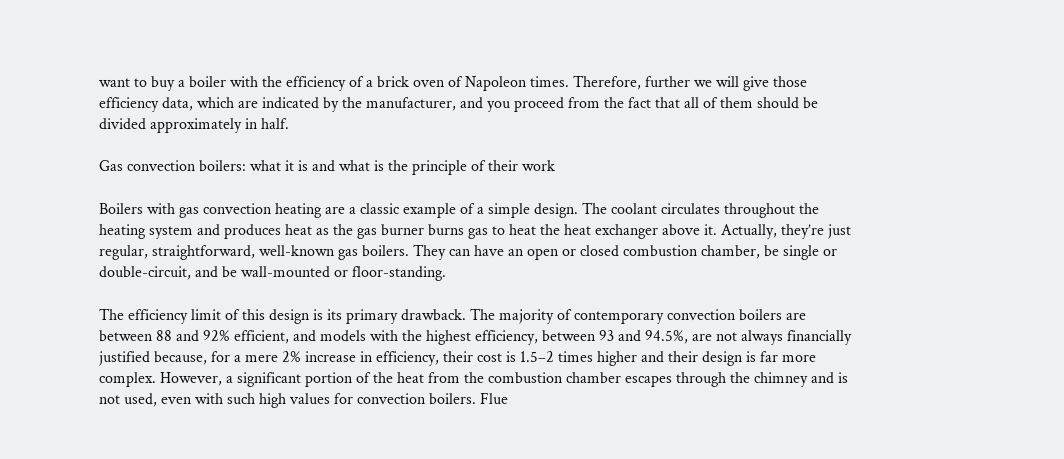want to buy a boiler with the efficiency of a brick oven of Napoleon times. Therefore, further we will give those efficiency data, which are indicated by the manufacturer, and you proceed from the fact that all of them should be divided approximately in half.

Gas convection boilers: what it is and what is the principle of their work

Boilers with gas convection heating are a classic example of a simple design. The coolant circulates throughout the heating system and produces heat as the gas burner burns gas to heat the heat exchanger above it. Actually, they’re just regular, straightforward, well-known gas boilers. They can have an open or closed combustion chamber, be single or double-circuit, and be wall-mounted or floor-standing.

The efficiency limit of this design is its primary drawback. The majority of contemporary convection boilers are between 88 and 92% efficient, and models with the highest efficiency, between 93 and 94.5%, are not always financially justified because, for a mere 2% increase in efficiency, their cost is 1.5–2 times higher and their design is far more complex. However, a significant portion of the heat from the combustion chamber escapes through the chimney and is not used, even with such high values for convection boilers. Flue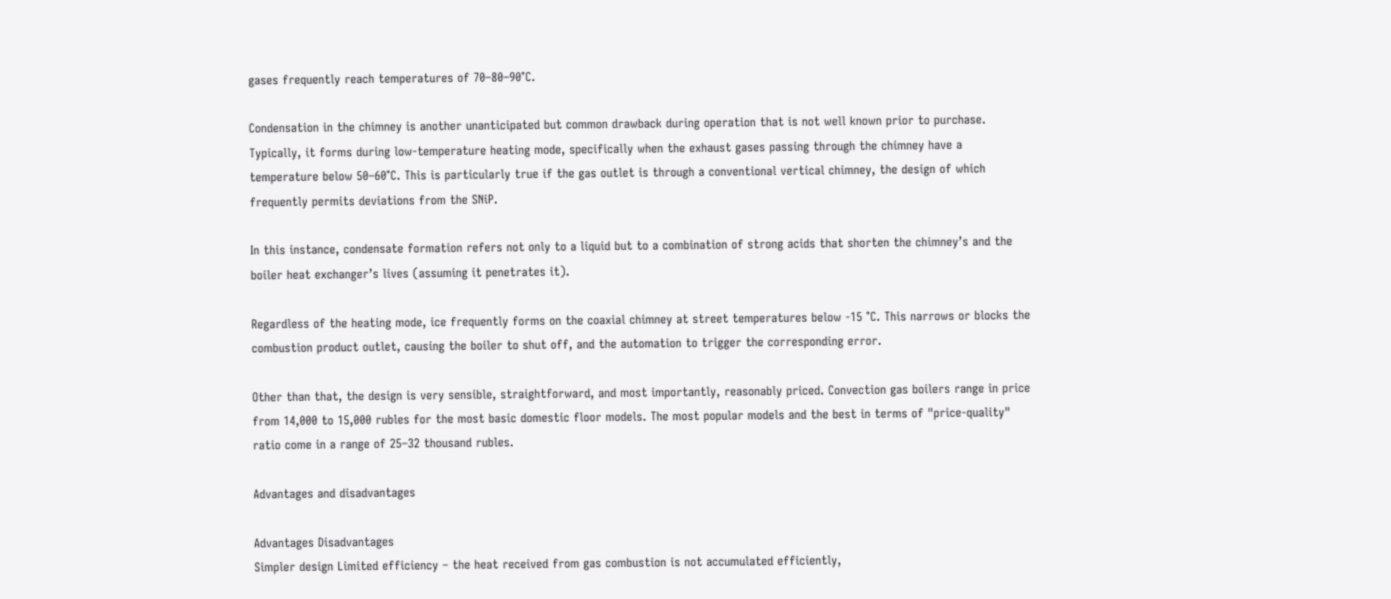gases frequently reach temperatures of 70–80–90°C.

Condensation in the chimney is another unanticipated but common drawback during operation that is not well known prior to purchase. Typically, it forms during low-temperature heating mode, specifically when the exhaust gases passing through the chimney have a temperature below 50–60°C. This is particularly true if the gas outlet is through a conventional vertical chimney, the design of which frequently permits deviations from the SNiP.

In this instance, condensate formation refers not only to a liquid but to a combination of strong acids that shorten the chimney’s and the boiler heat exchanger’s lives (assuming it penetrates it).

Regardless of the heating mode, ice frequently forms on the coaxial chimney at street temperatures below -15 °C. This narrows or blocks the combustion product outlet, causing the boiler to shut off, and the automation to trigger the corresponding error.

Other than that, the design is very sensible, straightforward, and most importantly, reasonably priced. Convection gas boilers range in price from 14,000 to 15,000 rubles for the most basic domestic floor models. The most popular models and the best in terms of "price-quality" ratio come in a range of 25–32 thousand rubles.

Advantages and disadvantages

Advantages Disadvantages
Simpler design Limited efficiency – the heat received from gas combustion is not accumulated efficiently,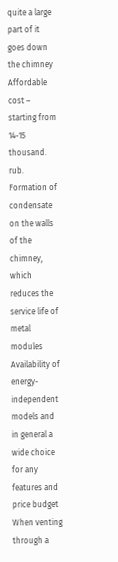quite a large part of it goes down the chimney
Affordable cost – starting from 14-15 thousand. rub. Formation of condensate on the walls of the chimney, which reduces the service life of metal modules
Availability of energy-independent models and in general a wide choice for any features and price budget When venting through a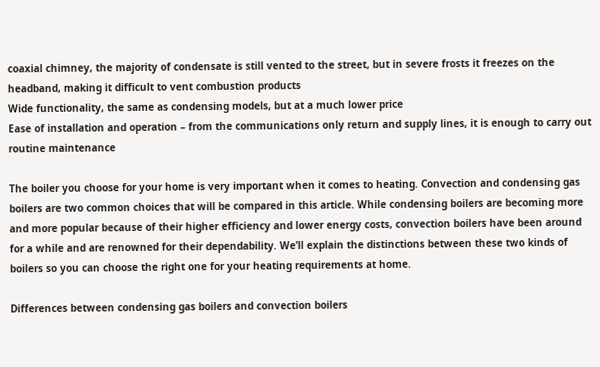coaxial chimney, the majority of condensate is still vented to the street, but in severe frosts it freezes on the headband, making it difficult to vent combustion products
Wide functionality, the same as condensing models, but at a much lower price
Ease of installation and operation – from the communications only return and supply lines, it is enough to carry out routine maintenance

The boiler you choose for your home is very important when it comes to heating. Convection and condensing gas boilers are two common choices that will be compared in this article. While condensing boilers are becoming more and more popular because of their higher efficiency and lower energy costs, convection boilers have been around for a while and are renowned for their dependability. We’ll explain the distinctions between these two kinds of boilers so you can choose the right one for your heating requirements at home.

Differences between condensing gas boilers and convection boilers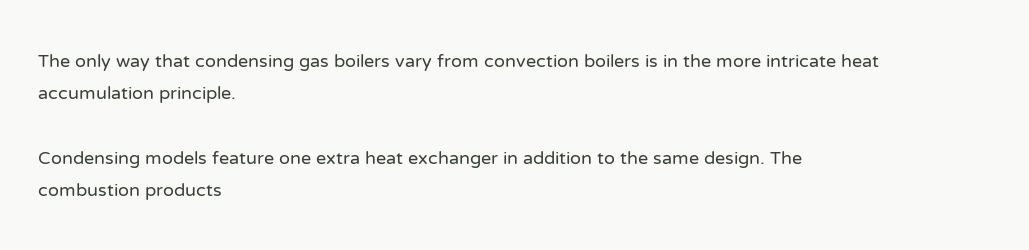The only way that condensing gas boilers vary from convection boilers is in the more intricate heat accumulation principle.

Condensing models feature one extra heat exchanger in addition to the same design. The combustion products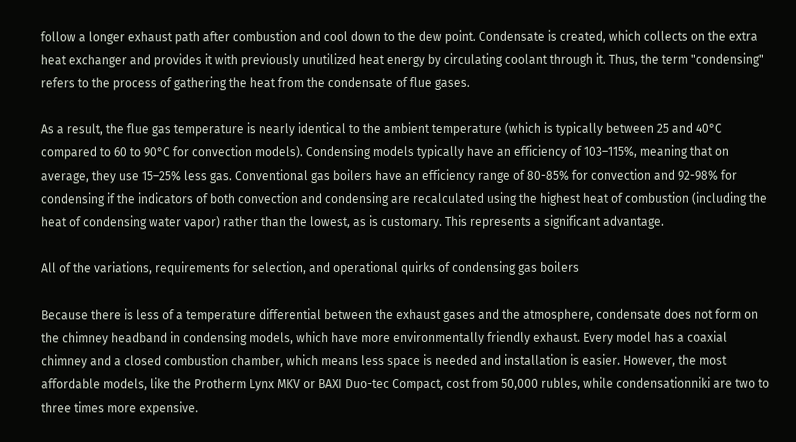follow a longer exhaust path after combustion and cool down to the dew point. Condensate is created, which collects on the extra heat exchanger and provides it with previously unutilized heat energy by circulating coolant through it. Thus, the term "condensing" refers to the process of gathering the heat from the condensate of flue gases.

As a result, the flue gas temperature is nearly identical to the ambient temperature (which is typically between 25 and 40°C compared to 60 to 90°C for convection models). Condensing models typically have an efficiency of 103–115%, meaning that on average, they use 15–25% less gas. Conventional gas boilers have an efficiency range of 80-85% for convection and 92-98% for condensing if the indicators of both convection and condensing are recalculated using the highest heat of combustion (including the heat of condensing water vapor) rather than the lowest, as is customary. This represents a significant advantage.

All of the variations, requirements for selection, and operational quirks of condensing gas boilers

Because there is less of a temperature differential between the exhaust gases and the atmosphere, condensate does not form on the chimney headband in condensing models, which have more environmentally friendly exhaust. Every model has a coaxial chimney and a closed combustion chamber, which means less space is needed and installation is easier. However, the most affordable models, like the Protherm Lynx MKV or BAXI Duo-tec Compact, cost from 50,000 rubles, while condensationniki are two to three times more expensive.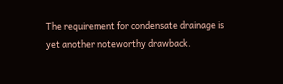The requirement for condensate drainage is yet another noteworthy drawback.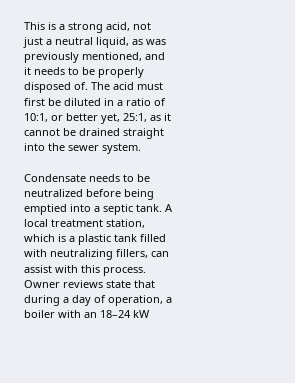This is a strong acid, not just a neutral liquid, as was previously mentioned, and it needs to be properly disposed of. The acid must first be diluted in a ratio of 10:1, or better yet, 25:1, as it cannot be drained straight into the sewer system.

Condensate needs to be neutralized before being emptied into a septic tank. A local treatment station, which is a plastic tank filled with neutralizing fillers, can assist with this process. Owner reviews state that during a day of operation, a boiler with an 18–24 kW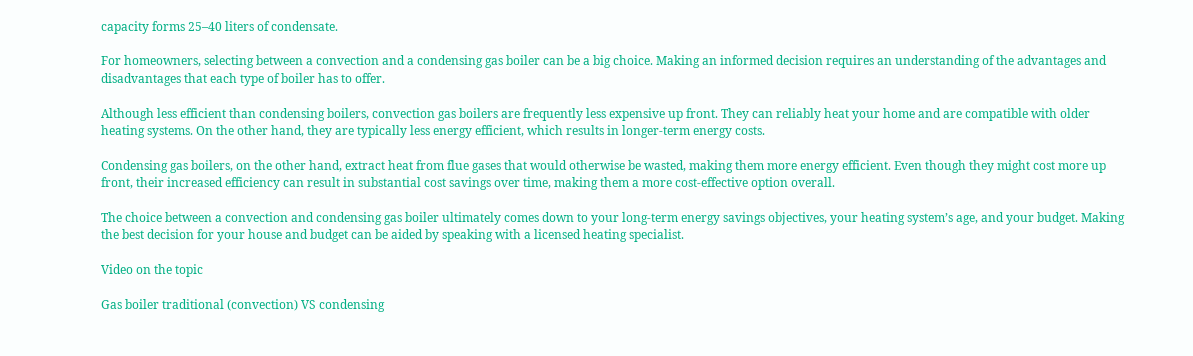capacity forms 25–40 liters of condensate.

For homeowners, selecting between a convection and a condensing gas boiler can be a big choice. Making an informed decision requires an understanding of the advantages and disadvantages that each type of boiler has to offer.

Although less efficient than condensing boilers, convection gas boilers are frequently less expensive up front. They can reliably heat your home and are compatible with older heating systems. On the other hand, they are typically less energy efficient, which results in longer-term energy costs.

Condensing gas boilers, on the other hand, extract heat from flue gases that would otherwise be wasted, making them more energy efficient. Even though they might cost more up front, their increased efficiency can result in substantial cost savings over time, making them a more cost-effective option overall.

The choice between a convection and condensing gas boiler ultimately comes down to your long-term energy savings objectives, your heating system’s age, and your budget. Making the best decision for your house and budget can be aided by speaking with a licensed heating specialist.

Video on the topic

Gas boiler traditional (convection) VS condensing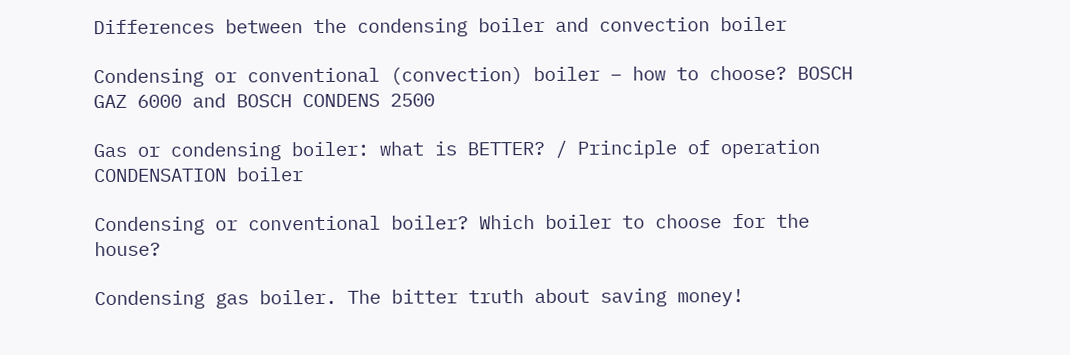Differences between the condensing boiler and convection boiler

Condensing or conventional (convection) boiler – how to choose? BOSCH GAZ 6000 and BOSCH CONDENS 2500

Gas or condensing boiler: what is BETTER? / Principle of operation CONDENSATION boiler

Condensing or conventional boiler? Which boiler to choose for the house?

Condensing gas boiler. The bitter truth about saving money!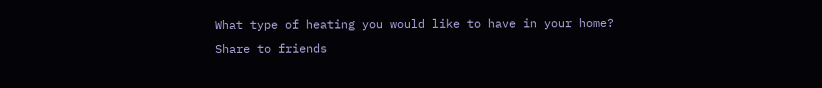What type of heating you would like to have in your home?
Share to friends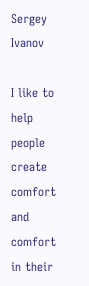Sergey Ivanov

I like to help people create comfort and comfort in their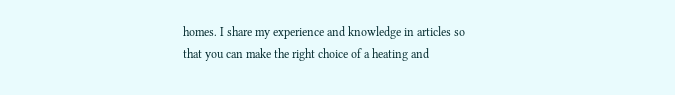homes. I share my experience and knowledge in articles so that you can make the right choice of a heating and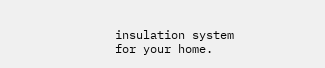insulation system for your home.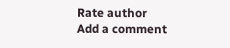Rate author
Add a comment